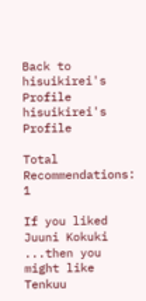Back to hisuikirei's Profile hisuikirei's Profile

Total Recommendations: 1

If you liked
Juuni Kokuki
...then you might like
Tenkuu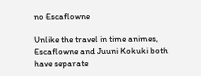no Escaflowne

Unlike the travel in time animes, Escaflowne and Juuni Kokuki both have separate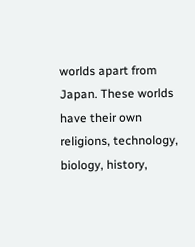worlds apart from Japan. These worlds have their own religions, technology, biology, history,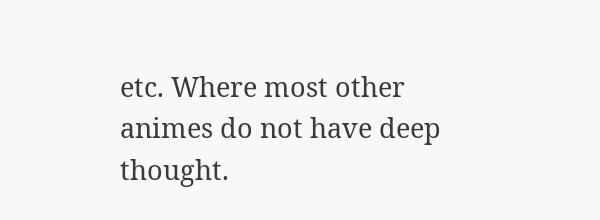etc. Where most other animes do not have deep thought.